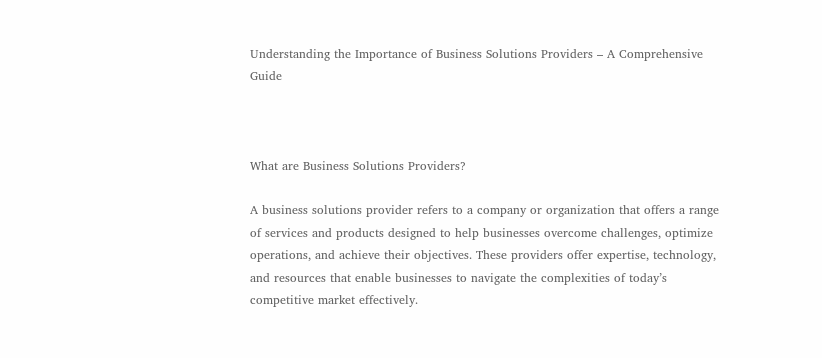Understanding the Importance of Business Solutions Providers – A Comprehensive Guide



What are Business Solutions Providers?

A business solutions provider refers to a company or organization that offers a range of services and products designed to help businesses overcome challenges, optimize operations, and achieve their objectives. These providers offer expertise, technology, and resources that enable businesses to navigate the complexities of today’s competitive market effectively.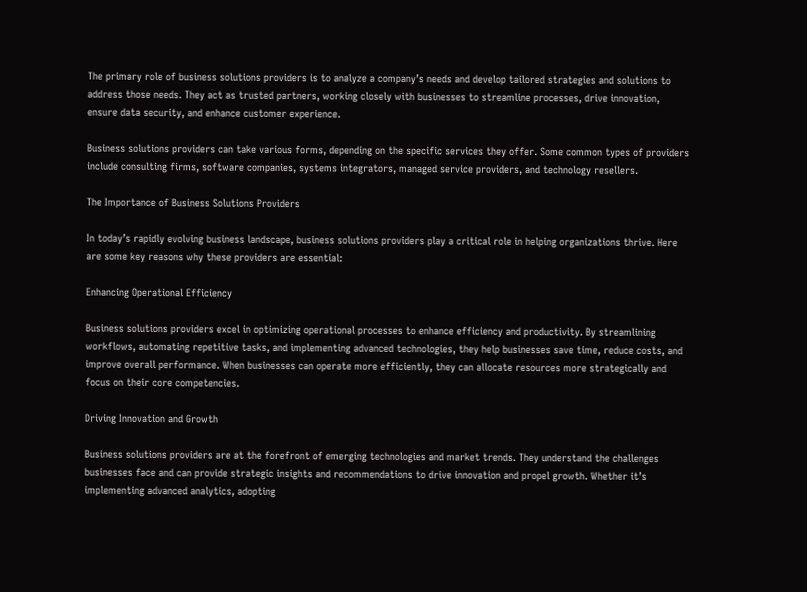The primary role of business solutions providers is to analyze a company’s needs and develop tailored strategies and solutions to address those needs. They act as trusted partners, working closely with businesses to streamline processes, drive innovation, ensure data security, and enhance customer experience.

Business solutions providers can take various forms, depending on the specific services they offer. Some common types of providers include consulting firms, software companies, systems integrators, managed service providers, and technology resellers.

The Importance of Business Solutions Providers

In today’s rapidly evolving business landscape, business solutions providers play a critical role in helping organizations thrive. Here are some key reasons why these providers are essential:

Enhancing Operational Efficiency

Business solutions providers excel in optimizing operational processes to enhance efficiency and productivity. By streamlining workflows, automating repetitive tasks, and implementing advanced technologies, they help businesses save time, reduce costs, and improve overall performance. When businesses can operate more efficiently, they can allocate resources more strategically and focus on their core competencies.

Driving Innovation and Growth

Business solutions providers are at the forefront of emerging technologies and market trends. They understand the challenges businesses face and can provide strategic insights and recommendations to drive innovation and propel growth. Whether it’s implementing advanced analytics, adopting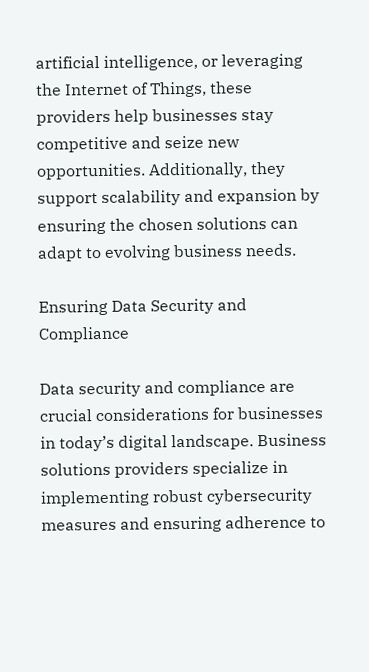artificial intelligence, or leveraging the Internet of Things, these providers help businesses stay competitive and seize new opportunities. Additionally, they support scalability and expansion by ensuring the chosen solutions can adapt to evolving business needs.

Ensuring Data Security and Compliance

Data security and compliance are crucial considerations for businesses in today’s digital landscape. Business solutions providers specialize in implementing robust cybersecurity measures and ensuring adherence to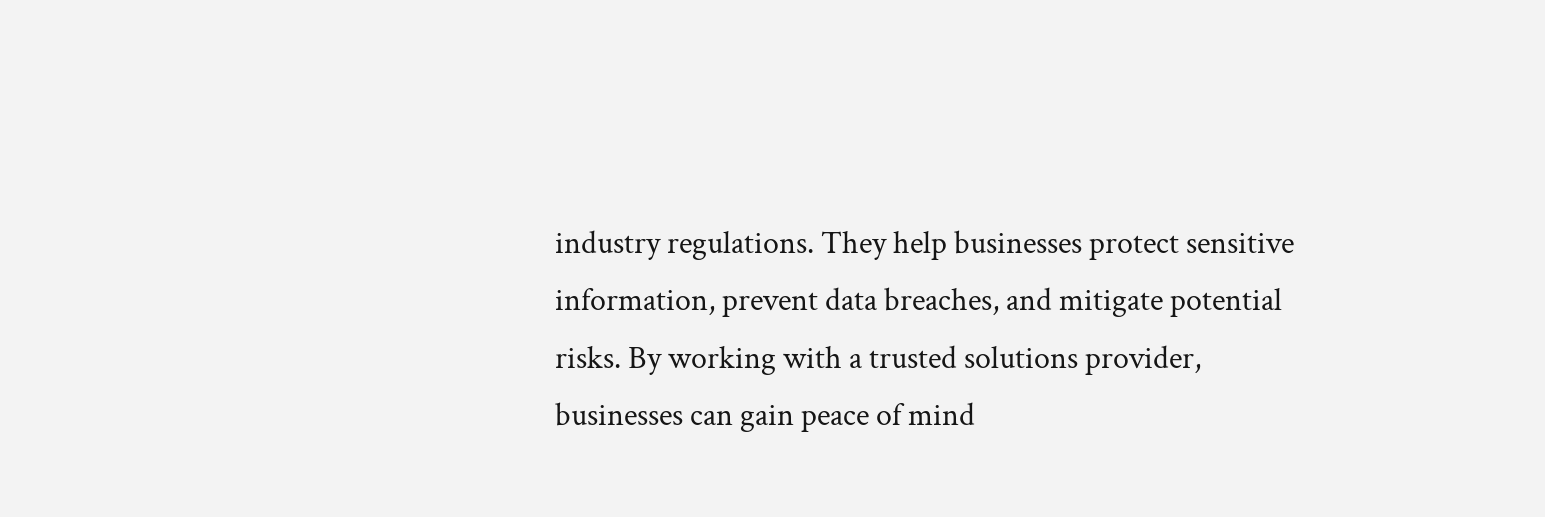industry regulations. They help businesses protect sensitive information, prevent data breaches, and mitigate potential risks. By working with a trusted solutions provider, businesses can gain peace of mind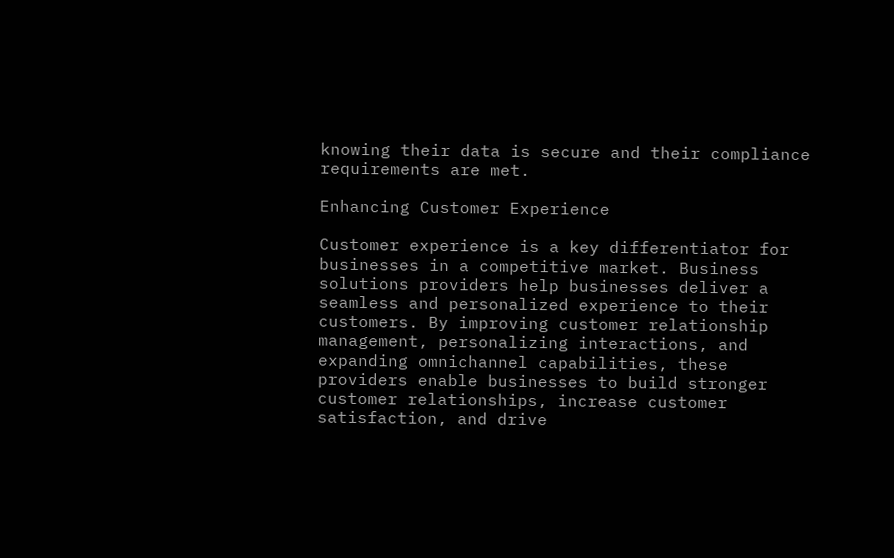knowing their data is secure and their compliance requirements are met.

Enhancing Customer Experience

Customer experience is a key differentiator for businesses in a competitive market. Business solutions providers help businesses deliver a seamless and personalized experience to their customers. By improving customer relationship management, personalizing interactions, and expanding omnichannel capabilities, these providers enable businesses to build stronger customer relationships, increase customer satisfaction, and drive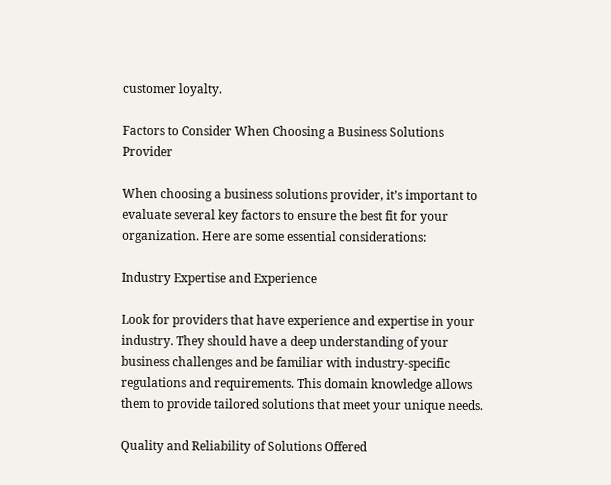customer loyalty.

Factors to Consider When Choosing a Business Solutions Provider

When choosing a business solutions provider, it’s important to evaluate several key factors to ensure the best fit for your organization. Here are some essential considerations:

Industry Expertise and Experience

Look for providers that have experience and expertise in your industry. They should have a deep understanding of your business challenges and be familiar with industry-specific regulations and requirements. This domain knowledge allows them to provide tailored solutions that meet your unique needs.

Quality and Reliability of Solutions Offered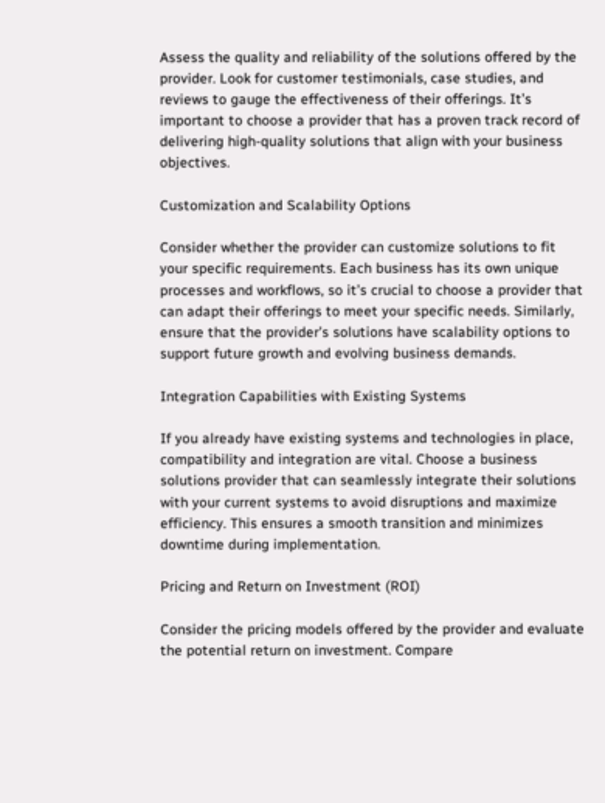Assess the quality and reliability of the solutions offered by the provider. Look for customer testimonials, case studies, and reviews to gauge the effectiveness of their offerings. It’s important to choose a provider that has a proven track record of delivering high-quality solutions that align with your business objectives.

Customization and Scalability Options

Consider whether the provider can customize solutions to fit your specific requirements. Each business has its own unique processes and workflows, so it’s crucial to choose a provider that can adapt their offerings to meet your specific needs. Similarly, ensure that the provider’s solutions have scalability options to support future growth and evolving business demands.

Integration Capabilities with Existing Systems

If you already have existing systems and technologies in place, compatibility and integration are vital. Choose a business solutions provider that can seamlessly integrate their solutions with your current systems to avoid disruptions and maximize efficiency. This ensures a smooth transition and minimizes downtime during implementation.

Pricing and Return on Investment (ROI)

Consider the pricing models offered by the provider and evaluate the potential return on investment. Compare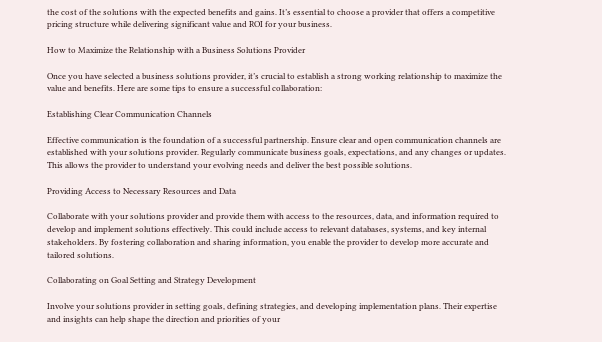the cost of the solutions with the expected benefits and gains. It’s essential to choose a provider that offers a competitive pricing structure while delivering significant value and ROI for your business.

How to Maximize the Relationship with a Business Solutions Provider

Once you have selected a business solutions provider, it’s crucial to establish a strong working relationship to maximize the value and benefits. Here are some tips to ensure a successful collaboration:

Establishing Clear Communication Channels

Effective communication is the foundation of a successful partnership. Ensure clear and open communication channels are established with your solutions provider. Regularly communicate business goals, expectations, and any changes or updates. This allows the provider to understand your evolving needs and deliver the best possible solutions.

Providing Access to Necessary Resources and Data

Collaborate with your solutions provider and provide them with access to the resources, data, and information required to develop and implement solutions effectively. This could include access to relevant databases, systems, and key internal stakeholders. By fostering collaboration and sharing information, you enable the provider to develop more accurate and tailored solutions.

Collaborating on Goal Setting and Strategy Development

Involve your solutions provider in setting goals, defining strategies, and developing implementation plans. Their expertise and insights can help shape the direction and priorities of your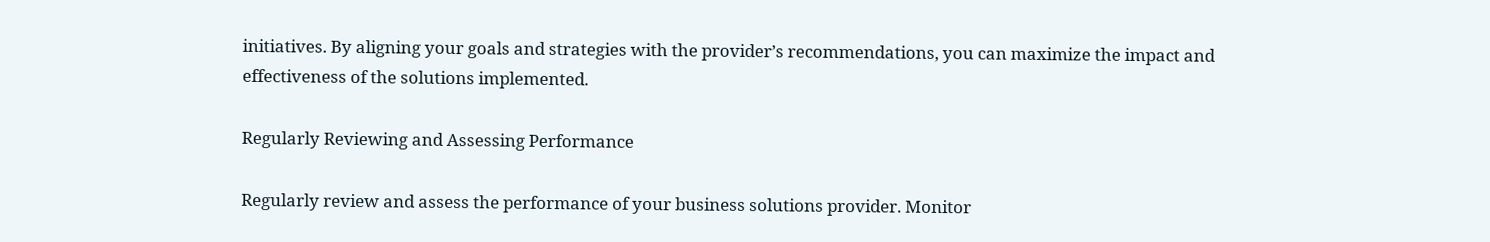initiatives. By aligning your goals and strategies with the provider’s recommendations, you can maximize the impact and effectiveness of the solutions implemented.

Regularly Reviewing and Assessing Performance

Regularly review and assess the performance of your business solutions provider. Monitor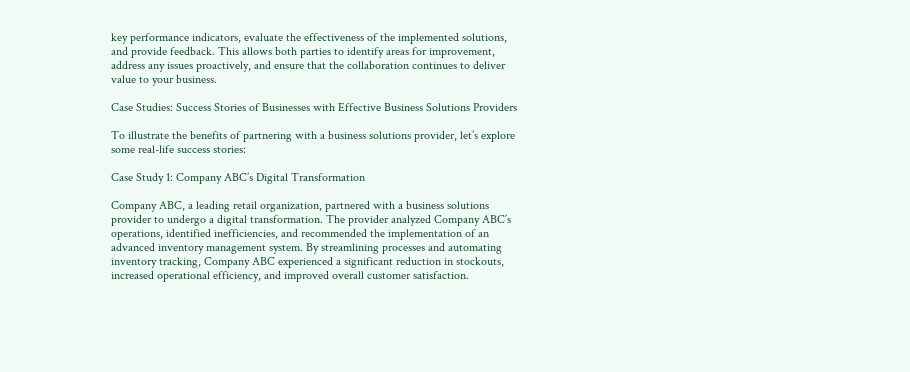key performance indicators, evaluate the effectiveness of the implemented solutions, and provide feedback. This allows both parties to identify areas for improvement, address any issues proactively, and ensure that the collaboration continues to deliver value to your business.

Case Studies: Success Stories of Businesses with Effective Business Solutions Providers

To illustrate the benefits of partnering with a business solutions provider, let’s explore some real-life success stories:

Case Study 1: Company ABC’s Digital Transformation

Company ABC, a leading retail organization, partnered with a business solutions provider to undergo a digital transformation. The provider analyzed Company ABC’s operations, identified inefficiencies, and recommended the implementation of an advanced inventory management system. By streamlining processes and automating inventory tracking, Company ABC experienced a significant reduction in stockouts, increased operational efficiency, and improved overall customer satisfaction.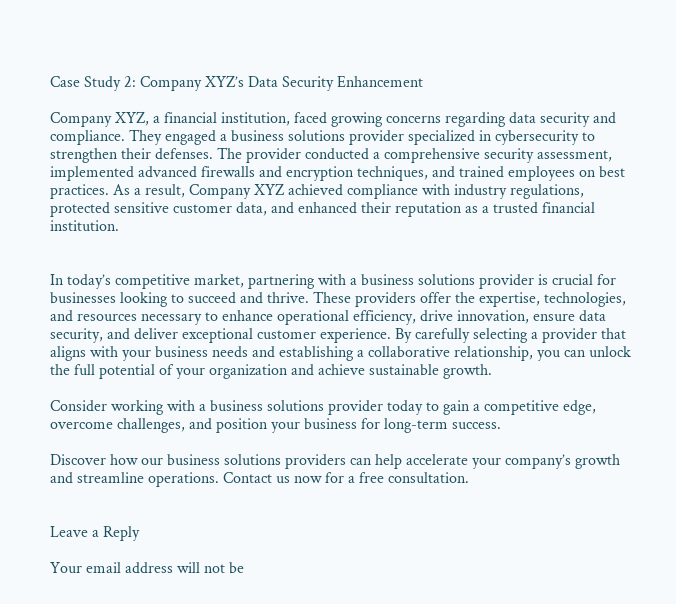Case Study 2: Company XYZ’s Data Security Enhancement

Company XYZ, a financial institution, faced growing concerns regarding data security and compliance. They engaged a business solutions provider specialized in cybersecurity to strengthen their defenses. The provider conducted a comprehensive security assessment, implemented advanced firewalls and encryption techniques, and trained employees on best practices. As a result, Company XYZ achieved compliance with industry regulations, protected sensitive customer data, and enhanced their reputation as a trusted financial institution.


In today’s competitive market, partnering with a business solutions provider is crucial for businesses looking to succeed and thrive. These providers offer the expertise, technologies, and resources necessary to enhance operational efficiency, drive innovation, ensure data security, and deliver exceptional customer experience. By carefully selecting a provider that aligns with your business needs and establishing a collaborative relationship, you can unlock the full potential of your organization and achieve sustainable growth.

Consider working with a business solutions provider today to gain a competitive edge, overcome challenges, and position your business for long-term success.

Discover how our business solutions providers can help accelerate your company’s growth and streamline operations. Contact us now for a free consultation.


Leave a Reply

Your email address will not be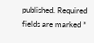published. Required fields are marked *